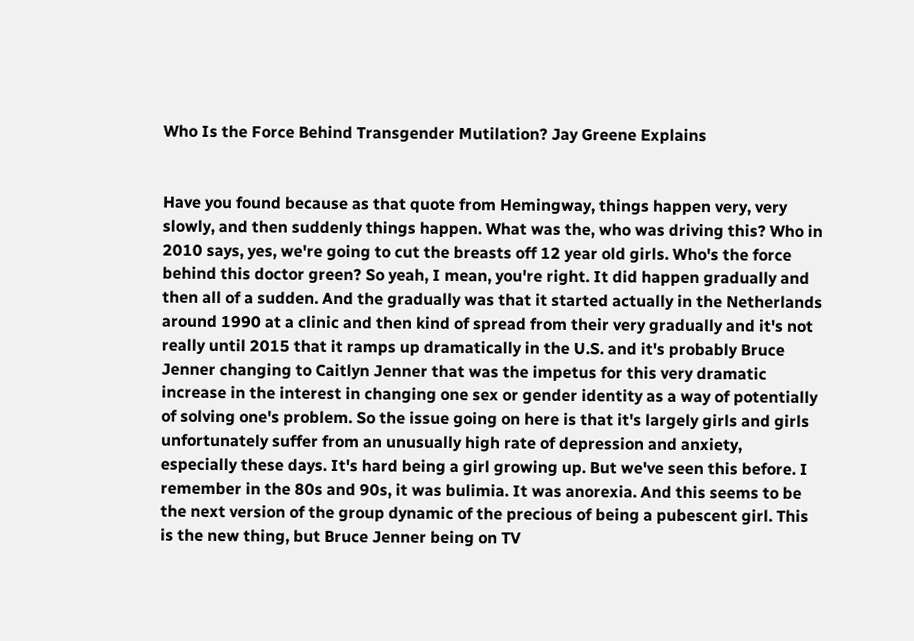Who Is the Force Behind Transgender Mutilation? Jay Greene Explains


Have you found because as that quote from Hemingway, things happen very, very slowly, and then suddenly things happen. What was the, who was driving this? Who in 2010 says, yes, we're going to cut the breasts off 12 year old girls. Who's the force behind this doctor green? So yeah, I mean, you're right. It did happen gradually and then all of a sudden. And the gradually was that it started actually in the Netherlands around 1990 at a clinic and then kind of spread from their very gradually and it's not really until 2015 that it ramps up dramatically in the U.S. and it's probably Bruce Jenner changing to Caitlyn Jenner that was the impetus for this very dramatic increase in the interest in changing one sex or gender identity as a way of potentially of solving one's problem. So the issue going on here is that it's largely girls and girls unfortunately suffer from an unusually high rate of depression and anxiety, especially these days. It's hard being a girl growing up. But we've seen this before. I remember in the 80s and 90s, it was bulimia. It was anorexia. And this seems to be the next version of the group dynamic of the precious of being a pubescent girl. This is the new thing, but Bruce Jenner being on TV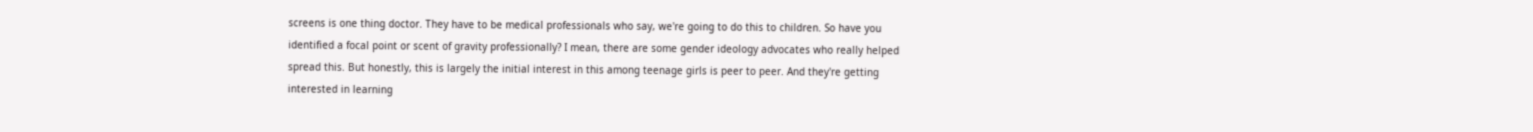screens is one thing doctor. They have to be medical professionals who say, we're going to do this to children. So have you identified a focal point or scent of gravity professionally? I mean, there are some gender ideology advocates who really helped spread this. But honestly, this is largely the initial interest in this among teenage girls is peer to peer. And they're getting interested in learning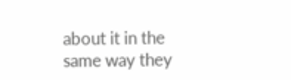about it in the same way they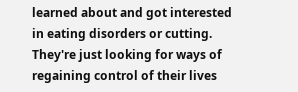learned about and got interested in eating disorders or cutting. They're just looking for ways of regaining control of their lives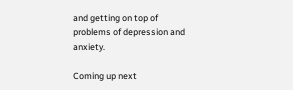and getting on top of problems of depression and anxiety.

Coming up next